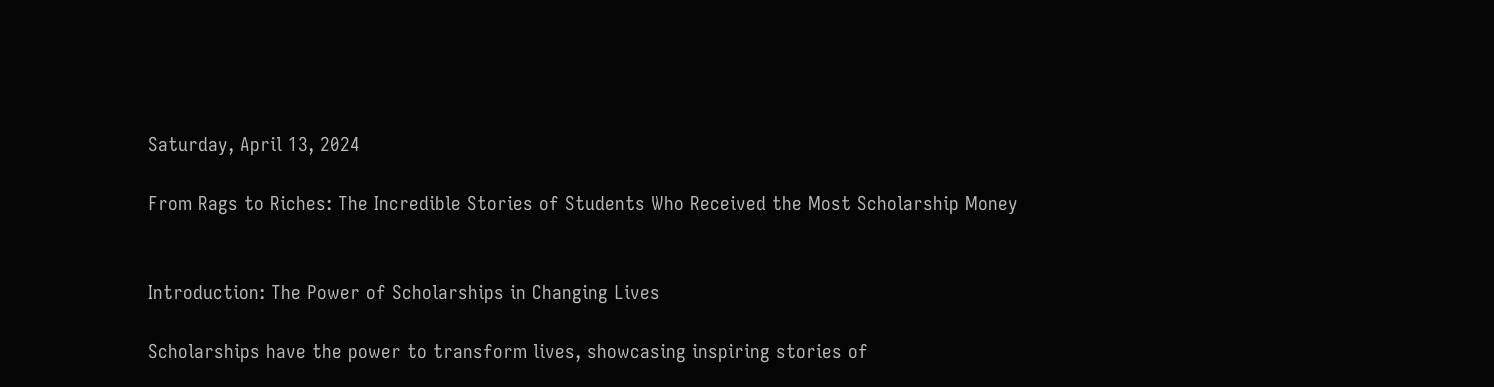Saturday, April 13, 2024

From Rags to Riches: The Incredible Stories of Students Who Received the Most Scholarship Money


Introduction: The Power of Scholarships in Changing Lives

Scholarships have the power to transform lives, showcasing inspiring stories of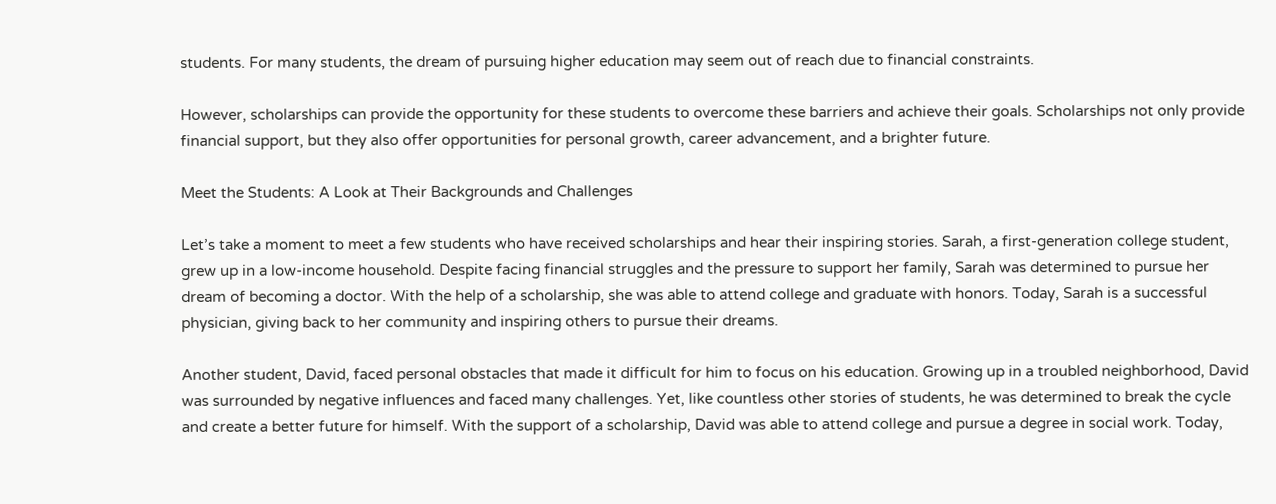students. For many students, the dream of pursuing higher education may seem out of reach due to financial constraints.

However, scholarships can provide the opportunity for these students to overcome these barriers and achieve their goals. Scholarships not only provide financial support, but they also offer opportunities for personal growth, career advancement, and a brighter future.

Meet the Students: A Look at Their Backgrounds and Challenges

Let’s take a moment to meet a few students who have received scholarships and hear their inspiring stories. Sarah, a first-generation college student, grew up in a low-income household. Despite facing financial struggles and the pressure to support her family, Sarah was determined to pursue her dream of becoming a doctor. With the help of a scholarship, she was able to attend college and graduate with honors. Today, Sarah is a successful physician, giving back to her community and inspiring others to pursue their dreams.

Another student, David, faced personal obstacles that made it difficult for him to focus on his education. Growing up in a troubled neighborhood, David was surrounded by negative influences and faced many challenges. Yet, like countless other stories of students, he was determined to break the cycle and create a better future for himself. With the support of a scholarship, David was able to attend college and pursue a degree in social work. Today,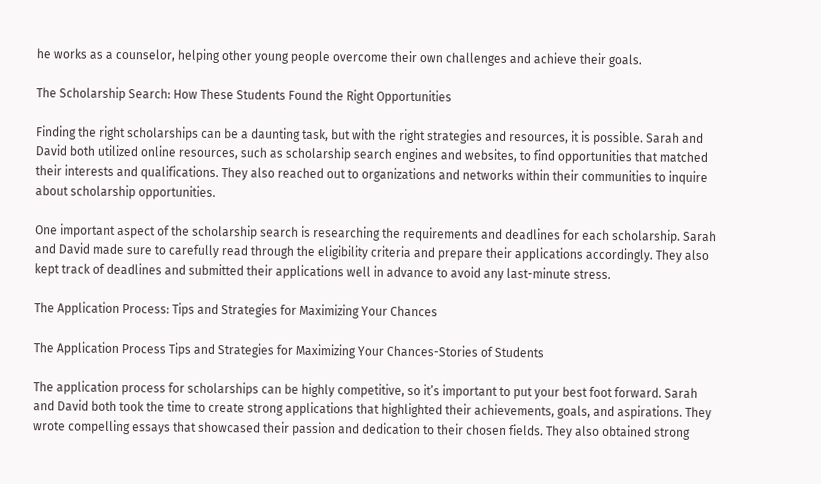he works as a counselor, helping other young people overcome their own challenges and achieve their goals.

The Scholarship Search: How These Students Found the Right Opportunities

Finding the right scholarships can be a daunting task, but with the right strategies and resources, it is possible. Sarah and David both utilized online resources, such as scholarship search engines and websites, to find opportunities that matched their interests and qualifications. They also reached out to organizations and networks within their communities to inquire about scholarship opportunities.

One important aspect of the scholarship search is researching the requirements and deadlines for each scholarship. Sarah and David made sure to carefully read through the eligibility criteria and prepare their applications accordingly. They also kept track of deadlines and submitted their applications well in advance to avoid any last-minute stress.

The Application Process: Tips and Strategies for Maximizing Your Chances

The Application Process Tips and Strategies for Maximizing Your Chances-Stories of Students

The application process for scholarships can be highly competitive, so it’s important to put your best foot forward. Sarah and David both took the time to create strong applications that highlighted their achievements, goals, and aspirations. They wrote compelling essays that showcased their passion and dedication to their chosen fields. They also obtained strong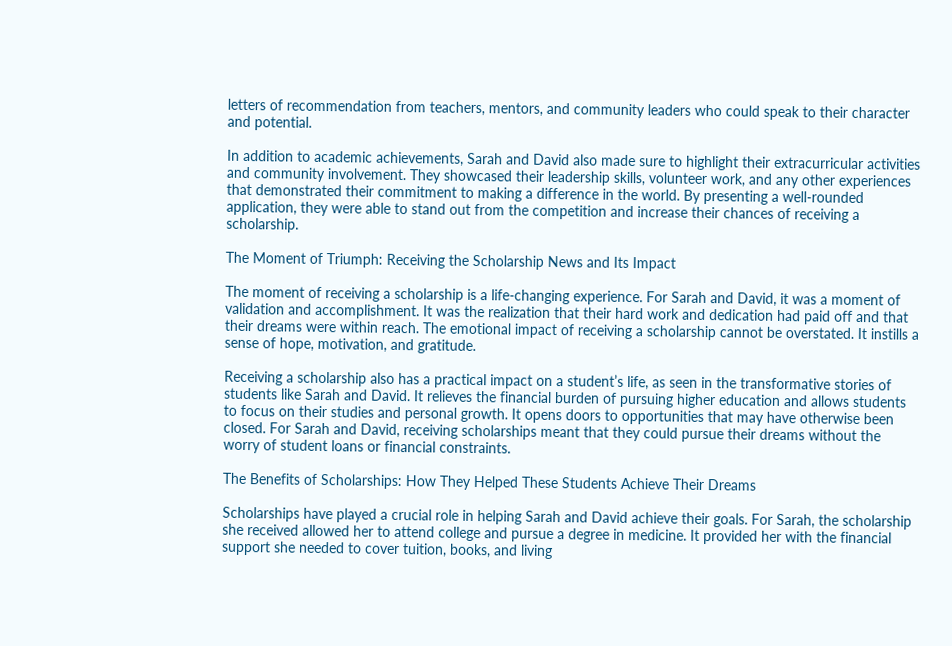letters of recommendation from teachers, mentors, and community leaders who could speak to their character and potential.

In addition to academic achievements, Sarah and David also made sure to highlight their extracurricular activities and community involvement. They showcased their leadership skills, volunteer work, and any other experiences that demonstrated their commitment to making a difference in the world. By presenting a well-rounded application, they were able to stand out from the competition and increase their chances of receiving a scholarship.

The Moment of Triumph: Receiving the Scholarship News and Its Impact

The moment of receiving a scholarship is a life-changing experience. For Sarah and David, it was a moment of validation and accomplishment. It was the realization that their hard work and dedication had paid off and that their dreams were within reach. The emotional impact of receiving a scholarship cannot be overstated. It instills a sense of hope, motivation, and gratitude.

Receiving a scholarship also has a practical impact on a student’s life, as seen in the transformative stories of students like Sarah and David. It relieves the financial burden of pursuing higher education and allows students to focus on their studies and personal growth. It opens doors to opportunities that may have otherwise been closed. For Sarah and David, receiving scholarships meant that they could pursue their dreams without the worry of student loans or financial constraints.

The Benefits of Scholarships: How They Helped These Students Achieve Their Dreams

Scholarships have played a crucial role in helping Sarah and David achieve their goals. For Sarah, the scholarship she received allowed her to attend college and pursue a degree in medicine. It provided her with the financial support she needed to cover tuition, books, and living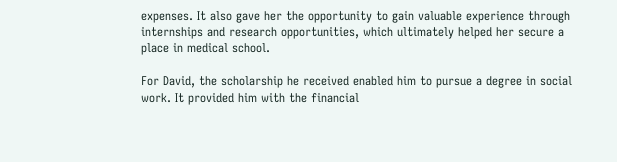expenses. It also gave her the opportunity to gain valuable experience through internships and research opportunities, which ultimately helped her secure a place in medical school.

For David, the scholarship he received enabled him to pursue a degree in social work. It provided him with the financial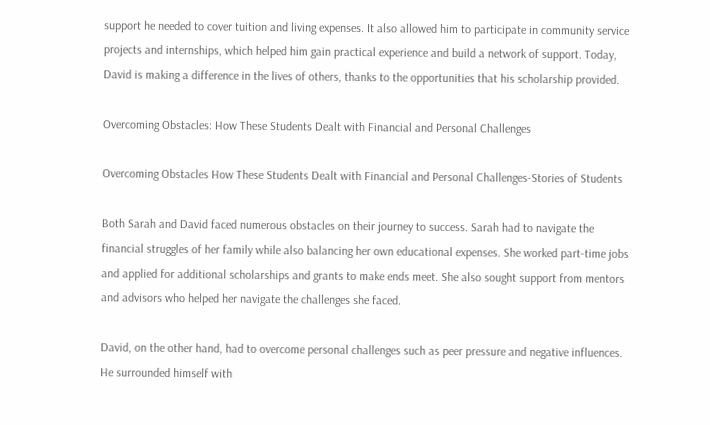support he needed to cover tuition and living expenses. It also allowed him to participate in community service projects and internships, which helped him gain practical experience and build a network of support. Today, David is making a difference in the lives of others, thanks to the opportunities that his scholarship provided.

Overcoming Obstacles: How These Students Dealt with Financial and Personal Challenges

Overcoming Obstacles How These Students Dealt with Financial and Personal Challenges-Stories of Students

Both Sarah and David faced numerous obstacles on their journey to success. Sarah had to navigate the financial struggles of her family while also balancing her own educational expenses. She worked part-time jobs and applied for additional scholarships and grants to make ends meet. She also sought support from mentors and advisors who helped her navigate the challenges she faced.

David, on the other hand, had to overcome personal challenges such as peer pressure and negative influences. He surrounded himself with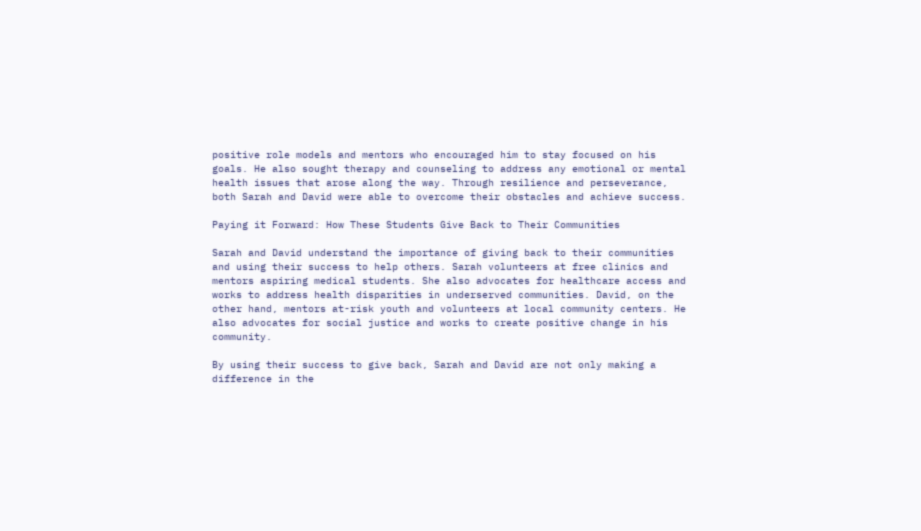positive role models and mentors who encouraged him to stay focused on his goals. He also sought therapy and counseling to address any emotional or mental health issues that arose along the way. Through resilience and perseverance, both Sarah and David were able to overcome their obstacles and achieve success.

Paying it Forward: How These Students Give Back to Their Communities

Sarah and David understand the importance of giving back to their communities and using their success to help others. Sarah volunteers at free clinics and mentors aspiring medical students. She also advocates for healthcare access and works to address health disparities in underserved communities. David, on the other hand, mentors at-risk youth and volunteers at local community centers. He also advocates for social justice and works to create positive change in his community.

By using their success to give back, Sarah and David are not only making a difference in the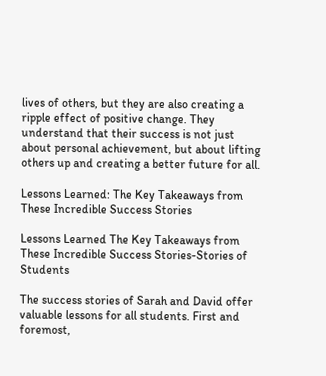lives of others, but they are also creating a ripple effect of positive change. They understand that their success is not just about personal achievement, but about lifting others up and creating a better future for all.

Lessons Learned: The Key Takeaways from These Incredible Success Stories

Lessons Learned The Key Takeaways from These Incredible Success Stories-Stories of Students

The success stories of Sarah and David offer valuable lessons for all students. First and foremost,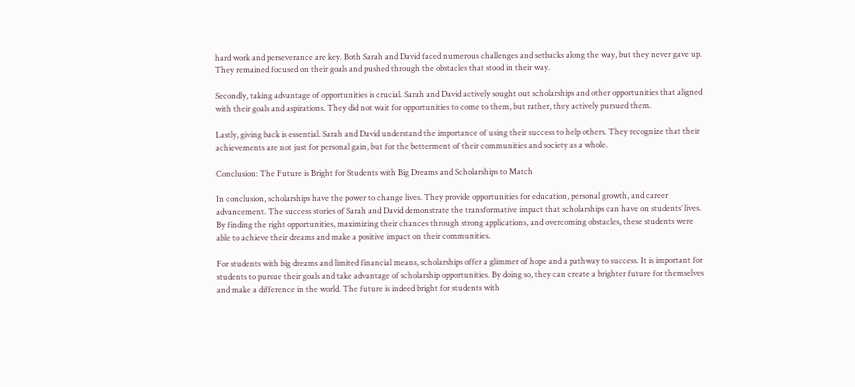hard work and perseverance are key. Both Sarah and David faced numerous challenges and setbacks along the way, but they never gave up. They remained focused on their goals and pushed through the obstacles that stood in their way.

Secondly, taking advantage of opportunities is crucial. Sarah and David actively sought out scholarships and other opportunities that aligned with their goals and aspirations. They did not wait for opportunities to come to them, but rather, they actively pursued them.

Lastly, giving back is essential. Sarah and David understand the importance of using their success to help others. They recognize that their achievements are not just for personal gain, but for the betterment of their communities and society as a whole.

Conclusion: The Future is Bright for Students with Big Dreams and Scholarships to Match

In conclusion, scholarships have the power to change lives. They provide opportunities for education, personal growth, and career advancement. The success stories of Sarah and David demonstrate the transformative impact that scholarships can have on students’ lives. By finding the right opportunities, maximizing their chances through strong applications, and overcoming obstacles, these students were able to achieve their dreams and make a positive impact on their communities.

For students with big dreams and limited financial means, scholarships offer a glimmer of hope and a pathway to success. It is important for students to pursue their goals and take advantage of scholarship opportunities. By doing so, they can create a brighter future for themselves and make a difference in the world. The future is indeed bright for students with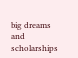big dreams and scholarships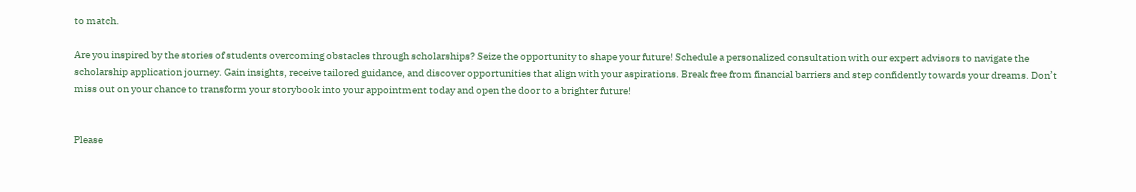to match.

Are you inspired by the stories of students overcoming obstacles through scholarships? Seize the opportunity to shape your future! Schedule a personalized consultation with our expert advisors to navigate the scholarship application journey. Gain insights, receive tailored guidance, and discover opportunities that align with your aspirations. Break free from financial barriers and step confidently towards your dreams. Don’t miss out on your chance to transform your storybook into your appointment today and open the door to a brighter future!


Please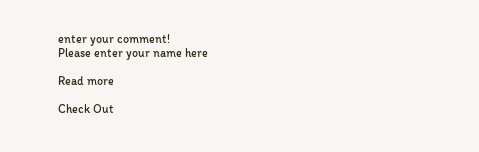enter your comment!
Please enter your name here

Read more

Check Out